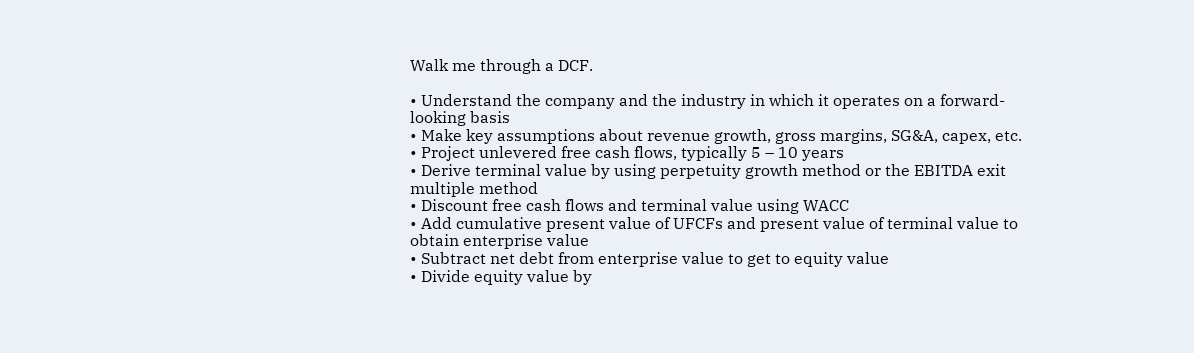Walk me through a DCF.

• Understand the company and the industry in which it operates on a forward-looking basis
• Make key assumptions about revenue growth, gross margins, SG&A, capex, etc.
• Project unlevered free cash flows, typically 5 – 10 years
• Derive terminal value by using perpetuity growth method or the EBITDA exit multiple method
• Discount free cash flows and terminal value using WACC
• Add cumulative present value of UFCFs and present value of terminal value to obtain enterprise value
• Subtract net debt from enterprise value to get to equity value
• Divide equity value by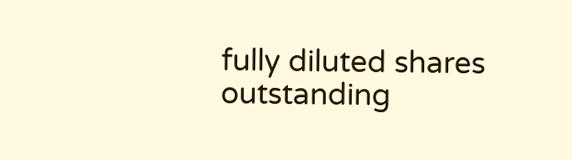fully diluted shares outstanding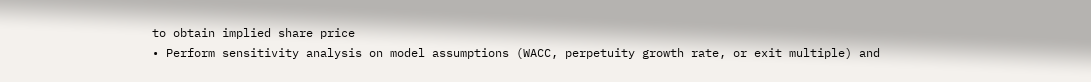to obtain implied share price
• Perform sensitivity analysis on model assumptions (WACC, perpetuity growth rate, or exit multiple) and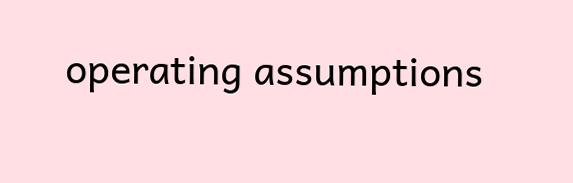operating assumptions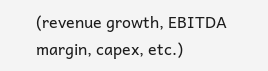(revenue growth, EBITDA margin, capex, etc.)